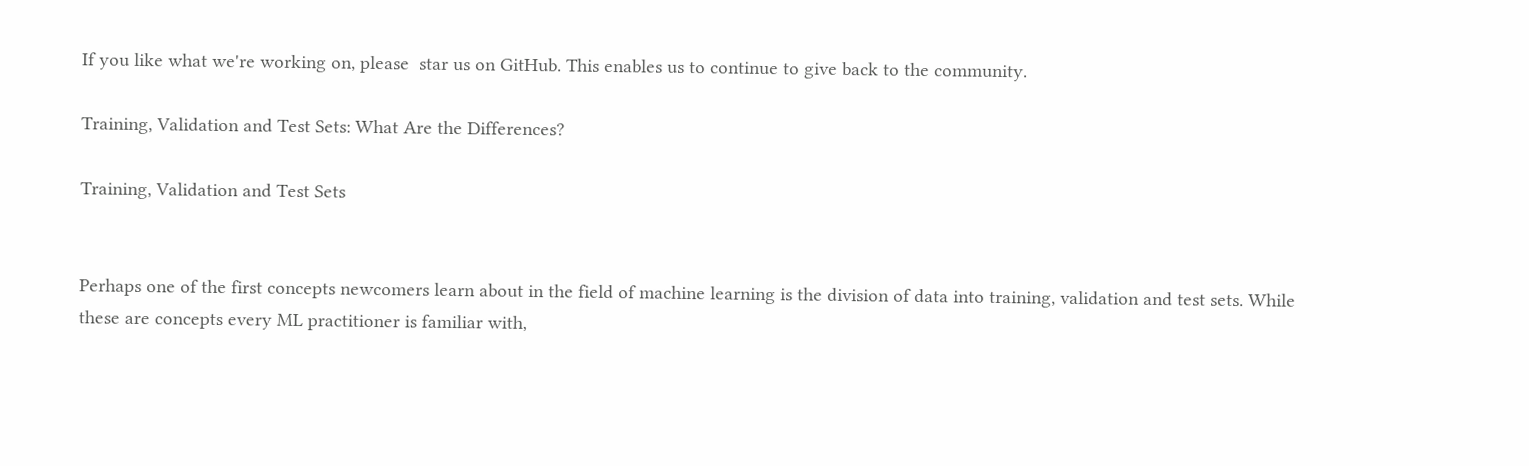If you like what we're working on, please  star us on GitHub. This enables us to continue to give back to the community.

Training, Validation and Test Sets: What Are the Differences?

Training, Validation and Test Sets


Perhaps one of the first concepts newcomers learn about in the field of machine learning is the division of data into training, validation and test sets. While these are concepts every ML practitioner is familiar with,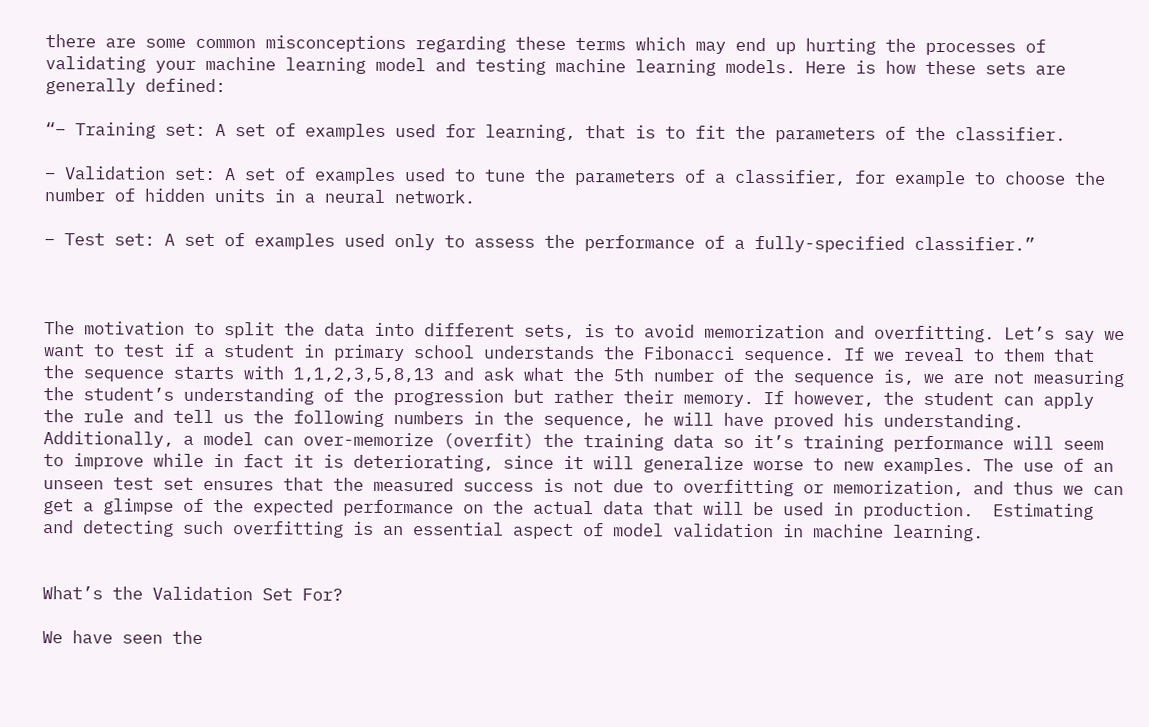there are some common misconceptions regarding these terms which may end up hurting the processes of validating your machine learning model and testing machine learning models. Here is how these sets are generally defined:

“– Training set: A set of examples used for learning, that is to fit the parameters of the classifier.

– Validation set: A set of examples used to tune the parameters of a classifier, for example to choose the number of hidden units in a neural network.

– Test set: A set of examples used only to assess the performance of a fully-specified classifier.”



The motivation to split the data into different sets, is to avoid memorization and overfitting. Let’s say we want to test if a student in primary school understands the Fibonacci sequence. If we reveal to them that the sequence starts with 1,1,2,3,5,8,13 and ask what the 5th number of the sequence is, we are not measuring the student’s understanding of the progression but rather their memory. If however, the student can apply the rule and tell us the following numbers in the sequence, he will have proved his understanding. Additionally, a model can over-memorize (overfit) the training data so it’s training performance will seem to improve while in fact it is deteriorating, since it will generalize worse to new examples. The use of an unseen test set ensures that the measured success is not due to overfitting or memorization, and thus we can get a glimpse of the expected performance on the actual data that will be used in production.  Estimating and detecting such overfitting is an essential aspect of model validation in machine learning.


What’s the Validation Set For?

We have seen the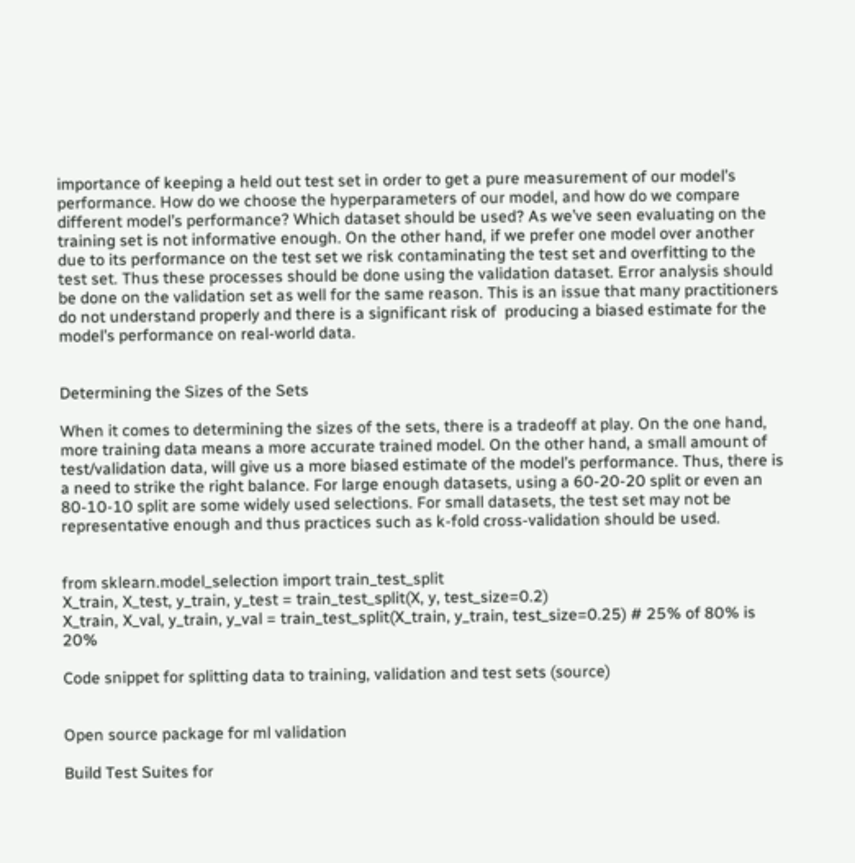importance of keeping a held out test set in order to get a pure measurement of our model’s performance. How do we choose the hyperparameters of our model, and how do we compare different model’s performance? Which dataset should be used? As we’ve seen evaluating on the training set is not informative enough. On the other hand, if we prefer one model over another due to its performance on the test set we risk contaminating the test set and overfitting to the test set. Thus these processes should be done using the validation dataset. Error analysis should be done on the validation set as well for the same reason. This is an issue that many practitioners do not understand properly and there is a significant risk of  producing a biased estimate for the model’s performance on real-world data.


Determining the Sizes of the Sets

When it comes to determining the sizes of the sets, there is a tradeoff at play. On the one hand, more training data means a more accurate trained model. On the other hand, a small amount of test/validation data, will give us a more biased estimate of the model’s performance. Thus, there is a need to strike the right balance. For large enough datasets, using a 60-20-20 split or even an 80-10-10 split are some widely used selections. For small datasets, the test set may not be representative enough and thus practices such as k-fold cross-validation should be used.


from sklearn.model_selection import train_test_split
X_train, X_test, y_train, y_test = train_test_split(X, y, test_size=0.2)
X_train, X_val, y_train, y_val = train_test_split(X_train, y_train, test_size=0.25) # 25% of 80% is 20%

Code snippet for splitting data to training, validation and test sets (source)


Open source package for ml validation

Build Test Suites for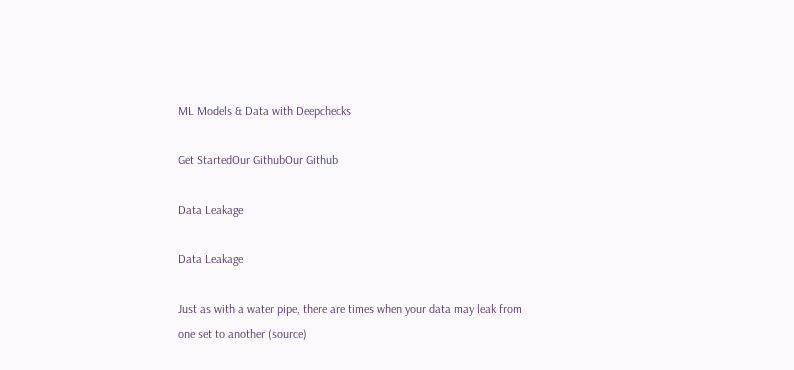ML Models & Data with Deepchecks

Get StartedOur GithubOur Github

Data Leakage

Data Leakage

Just as with a water pipe, there are times when your data may leak from one set to another (source)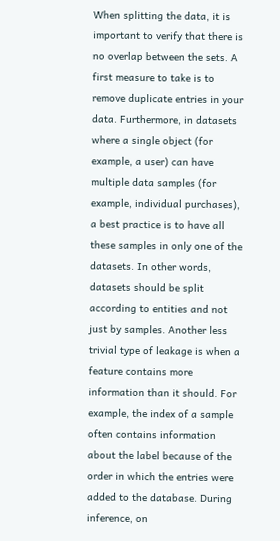When splitting the data, it is important to verify that there is no overlap between the sets. A first measure to take is to remove duplicate entries in your data. Furthermore, in datasets where a single object (for example, a user) can have multiple data samples (for example, individual purchases), a best practice is to have all these samples in only one of the datasets. In other words, datasets should be split according to entities and not just by samples. Another less trivial type of leakage is when a feature contains more information than it should. For example, the index of a sample often contains information about the label because of the order in which the entries were added to the database. During inference, on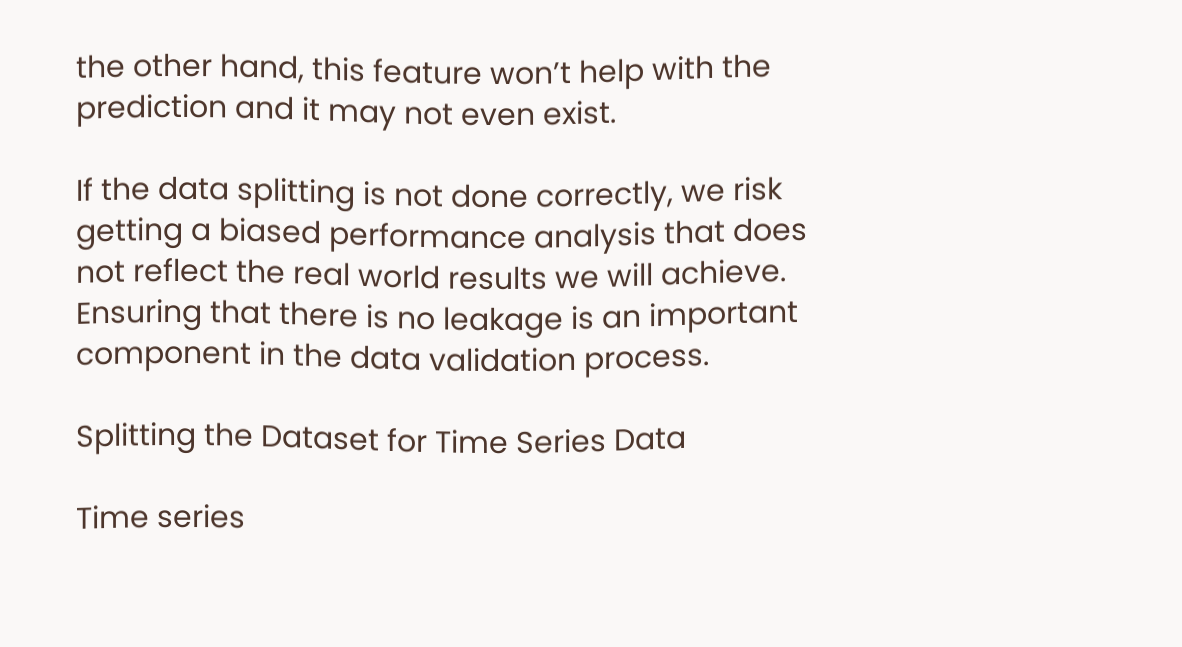the other hand, this feature won’t help with the prediction and it may not even exist.

If the data splitting is not done correctly, we risk getting a biased performance analysis that does not reflect the real world results we will achieve. Ensuring that there is no leakage is an important component in the data validation process.

Splitting the Dataset for Time Series Data

Time series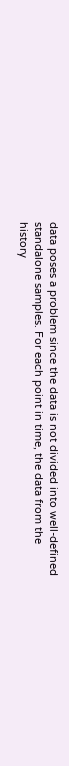data poses a problem since the data is not divided into well-defined standalone samples. For each point in time, the data from the history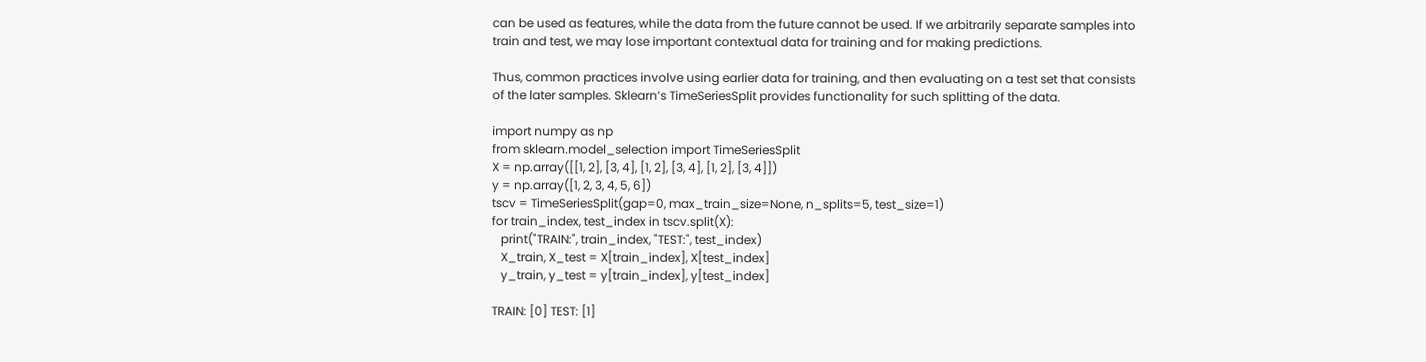can be used as features, while the data from the future cannot be used. If we arbitrarily separate samples into train and test, we may lose important contextual data for training and for making predictions.

Thus, common practices involve using earlier data for training, and then evaluating on a test set that consists of the later samples. Sklearn’s TimeSeriesSplit provides functionality for such splitting of the data.

import numpy as np
from sklearn.model_selection import TimeSeriesSplit
X = np.array([[1, 2], [3, 4], [1, 2], [3, 4], [1, 2], [3, 4]])
y = np.array([1, 2, 3, 4, 5, 6])
tscv = TimeSeriesSplit(gap=0, max_train_size=None, n_splits=5, test_size=1)
for train_index, test_index in tscv.split(X):
   print("TRAIN:", train_index, "TEST:", test_index)
   X_train, X_test = X[train_index], X[test_index]
   y_train, y_test = y[train_index], y[test_index]

TRAIN: [0] TEST: [1]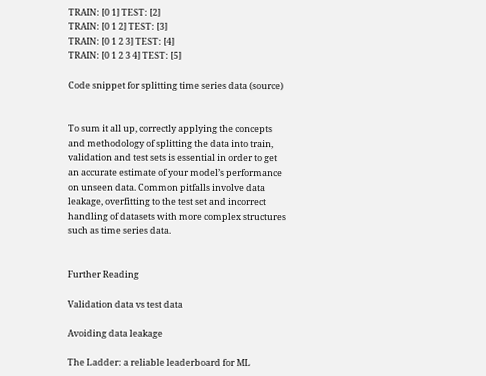TRAIN: [0 1] TEST: [2]
TRAIN: [0 1 2] TEST: [3]
TRAIN: [0 1 2 3] TEST: [4]
TRAIN: [0 1 2 3 4] TEST: [5]

Code snippet for splitting time series data (source)


To sum it all up, correctly applying the concepts and methodology of splitting the data into train, validation and test sets is essential in order to get an accurate estimate of your model’s performance on unseen data. Common pitfalls involve data leakage, overfitting to the test set and incorrect handling of datasets with more complex structures such as time series data.


Further Reading

Validation data vs test data

Avoiding data leakage

The Ladder: a reliable leaderboard for ML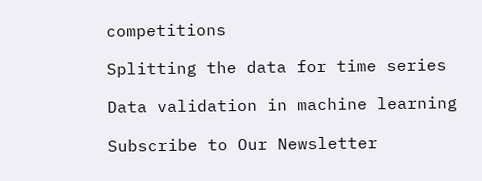competitions

Splitting the data for time series

Data validation in machine learning

Subscribe to Our Newsletter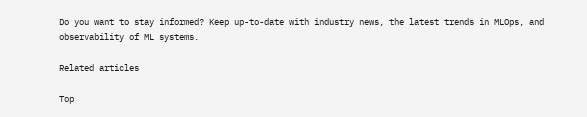Do you want to stay informed? Keep up-to-date with industry news, the latest trends in MLOps, and observability of ML systems.

Related articles

Top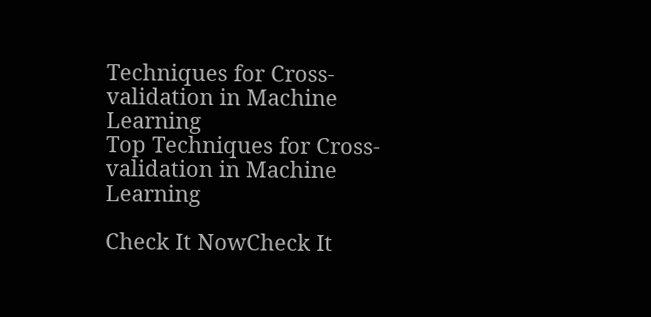Techniques for Cross-validation in Machine Learning
Top Techniques for Cross-validation in Machine Learning

Check It NowCheck It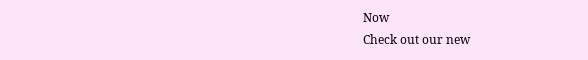Now
Check out our new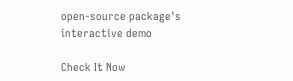open-source package's interactive demo

Check It Now